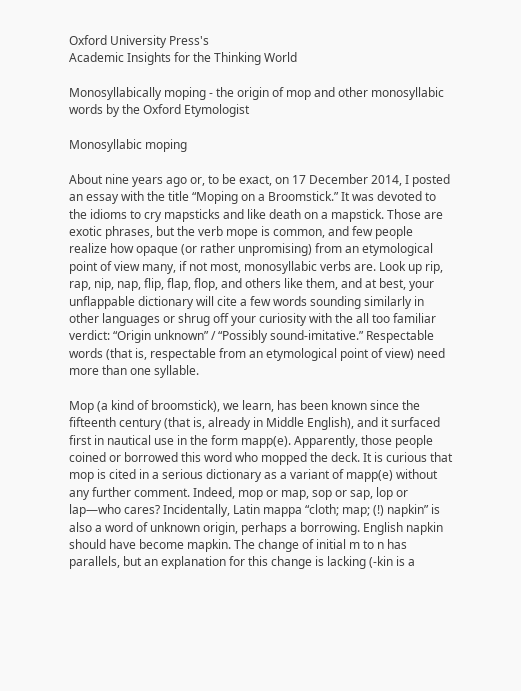Oxford University Press's
Academic Insights for the Thinking World

Monosyllabically moping - the origin of mop and other monosyllabic words by the Oxford Etymologist

Monosyllabic moping

About nine years ago or, to be exact, on 17 December 2014, I posted an essay with the title “Moping on a Broomstick.” It was devoted to the idioms to cry mapsticks and like death on a mapstick. Those are exotic phrases, but the verb mope is common, and few people realize how opaque (or rather unpromising) from an etymological point of view many, if not most, monosyllabic verbs are. Look up rip, rap, nip, nap, flip, flap, flop, and others like them, and at best, your unflappable dictionary will cite a few words sounding similarly in other languages or shrug off your curiosity with the all too familiar verdict: “Origin unknown” / “Possibly sound-imitative.” Respectable words (that is, respectable from an etymological point of view) need more than one syllable.

Mop (a kind of broomstick), we learn, has been known since the fifteenth century (that is, already in Middle English), and it surfaced first in nautical use in the form mapp(e). Apparently, those people coined or borrowed this word who mopped the deck. It is curious that mop is cited in a serious dictionary as a variant of mapp(e) without any further comment. Indeed, mop or map, sop or sap, lop or lap—who cares? Incidentally, Latin mappa “cloth; map; (!) napkin” is also a word of unknown origin, perhaps a borrowing. English napkin should have become mapkin. The change of initial m to n has parallels, but an explanation for this change is lacking (-kin is a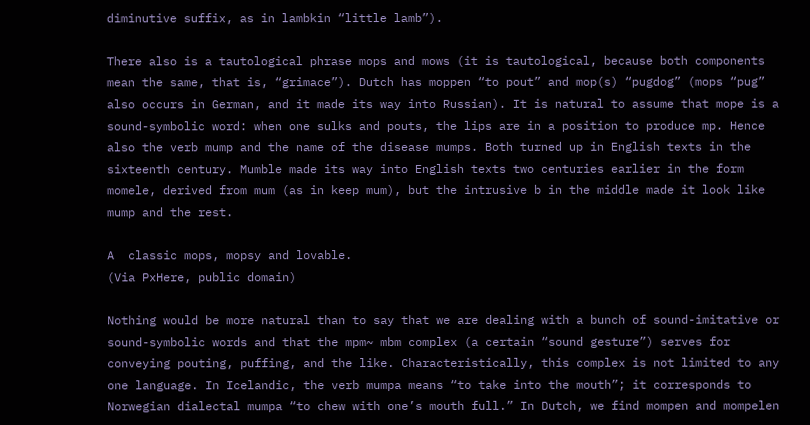diminutive suffix, as in lambkin “little lamb”).

There also is a tautological phrase mops and mows (it is tautological, because both components mean the same, that is, “grimace”). Dutch has moppen “to pout” and mop(s) “pugdog” (mops “pug” also occurs in German, and it made its way into Russian). It is natural to assume that mope is a sound-symbolic word: when one sulks and pouts, the lips are in a position to produce mp. Hence also the verb mump and the name of the disease mumps. Both turned up in English texts in the sixteenth century. Mumble made its way into English texts two centuries earlier in the form momele, derived from mum (as in keep mum), but the intrusive b in the middle made it look like mump and the rest.

A  classic mops, mopsy and lovable.
(Via PxHere, public domain)

Nothing would be more natural than to say that we are dealing with a bunch of sound-imitative or sound-symbolic words and that the mpm~ mbm complex (a certain “sound gesture”) serves for conveying pouting, puffing, and the like. Characteristically, this complex is not limited to any one language. In Icelandic, the verb mumpa means “to take into the mouth”; it corresponds to Norwegian dialectal mumpa “to chew with one’s mouth full.” In Dutch, we find mompen and mompelen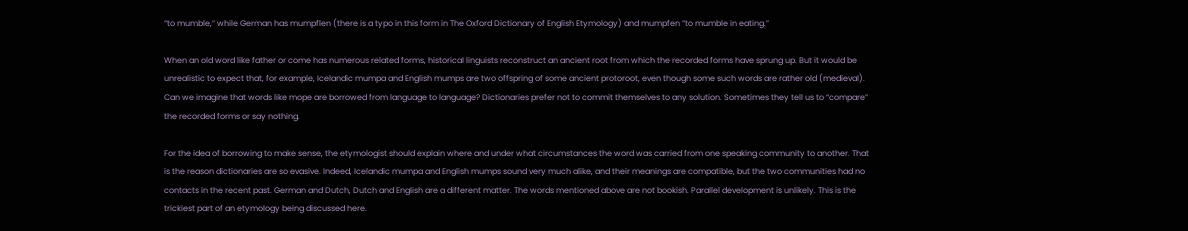“to mumble,” while German has mumpflen (there is a typo in this form in The Oxford Dictionary of English Etymology) and mumpfen “to mumble in eating.”

When an old word like father or come has numerous related forms, historical linguists reconstruct an ancient root from which the recorded forms have sprung up. But it would be unrealistic to expect that, for example, Icelandic mumpa and English mumps are two offspring of some ancient protoroot, even though some such words are rather old (medieval). Can we imagine that words like mope are borrowed from language to language? Dictionaries prefer not to commit themselves to any solution. Sometimes they tell us to “compare” the recorded forms or say nothing.

For the idea of borrowing to make sense, the etymologist should explain where and under what circumstances the word was carried from one speaking community to another. That is the reason dictionaries are so evasive. Indeed, Icelandic mumpa and English mumps sound very much alike, and their meanings are compatible, but the two communities had no contacts in the recent past. German and Dutch, Dutch and English are a different matter. The words mentioned above are not bookish. Parallel development is unlikely. This is the trickiest part of an etymology being discussed here.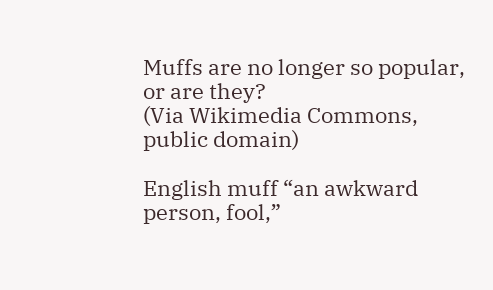Muffs are no longer so popular, or are they?
(Via Wikimedia Commons, public domain)

English muff “an awkward person, fool,”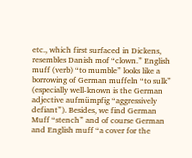etc., which first surfaced in Dickens, resembles Danish mof “clown.” English muff (verb) “to mumble” looks like a borrowing of German muffeln “to sulk” (especially well-known is the German adjective aufmümpfig “aggressively defiant”). Besides, we find German Muff “stench” and of course German and English muff “a cover for the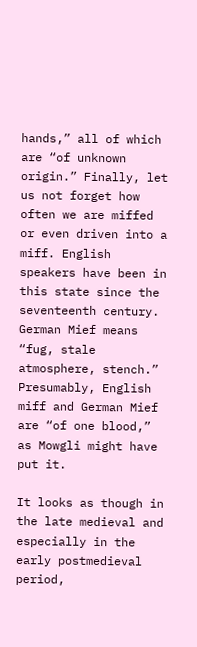hands,” all of which are “of unknown origin.” Finally, let us not forget how often we are miffed or even driven into a miff. English speakers have been in this state since the seventeenth century. German Mief means “fug, stale atmosphere, stench.” Presumably, English miff and German Mief are “of one blood,” as Mowgli might have put it.

It looks as though in the late medieval and especially in the early postmedieval period,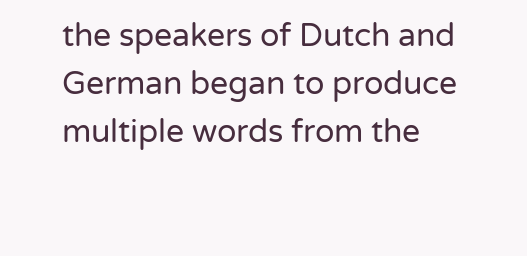the speakers of Dutch and German began to produce multiple words from the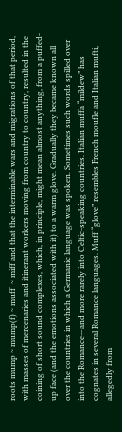roots mump ~ mump(f) ~ muff  ~ miff and that the interminable wars and migrations of that period, with masses of mercenaries and itinerant workers moving from country to country, resulted in the coining of short sound complexes, which, in principle, might mean almost anything, from a puffed-up face (and the emotions associated with it) to a warm glove. Gradually they became known all over the countries in which a Germanic language was spoken. Sometimes such words spilled over into the Romance—and more rarely into Celtic-speaking countries. Italian muffa “mildew” has cognates in several Romance languages. Muff “glove” resembles French moufle and Italian mufti, allegedly from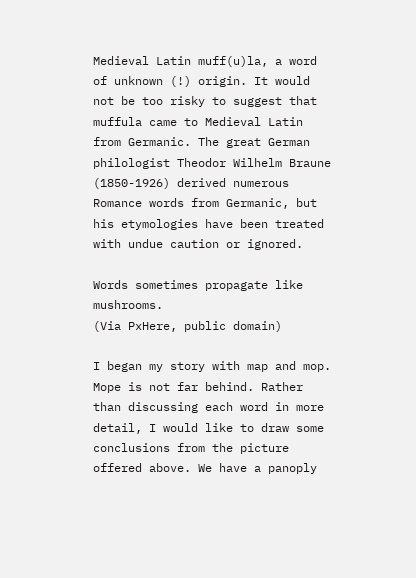Medieval Latin muff(u)la, a word of unknown (!) origin. It would not be too risky to suggest that muffula came to Medieval Latin from Germanic. The great German philologist Theodor Wilhelm Braune (1850-1926) derived numerous Romance words from Germanic, but his etymologies have been treated with undue caution or ignored.

Words sometimes propagate like mushrooms.
(Via PxHere, public domain)

I began my story with map and mop. Mope is not far behind. Rather than discussing each word in more detail, I would like to draw some conclusions from the picture offered above. We have a panoply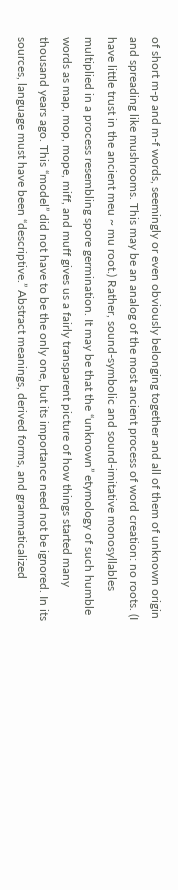of short m-p and m-f words, seemingly or even obviously belonging together and all of them of unknown origin and spreading like mushrooms. This may be an analog of the most ancient process of word creation: no roots. (I have little trust in the ancient meu ~ mu root.) Rather, sound-symbolic and sound-imitative monosyllables multiplied in a process resembling spore germination. It may be that the “unknown” etymology of such humble words as map, mop, mope, miff, and muff gives us a fairly transparent picture of how things started many thousand years ago. This “model” did not have to be the only one, but its importance need not be ignored. In its sources, language must have been “descriptive.” Abstract meanings, derived forms, and grammaticalized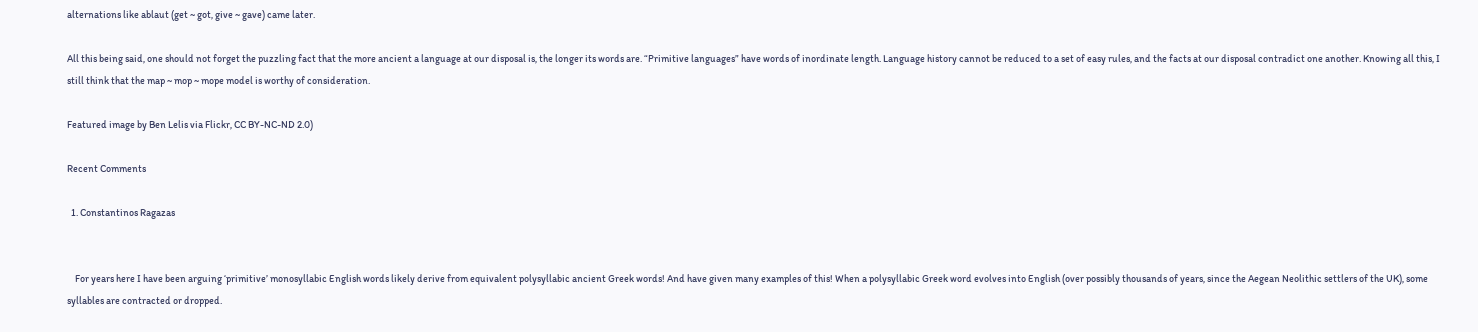alternations like ablaut (get ~ got, give ~ gave) came later.

All this being said, one should not forget the puzzling fact that the more ancient a language at our disposal is, the longer its words are. “Primitive languages” have words of inordinate length. Language history cannot be reduced to a set of easy rules, and the facts at our disposal contradict one another. Knowing all this, I still think that the map ~ mop ~ mope model is worthy of consideration.

Featured image by Ben Lelis via Flickr, CC BY-NC-ND 2.0)

Recent Comments

  1. Constantinos Ragazas


    For years here I have been arguing ‘primitive’ monosyllabic English words likely derive from equivalent polysyllabic ancient Greek words! And have given many examples of this! When a polysyllabic Greek word evolves into English (over possibly thousands of years, since the Aegean Neolithic settlers of the UK), some syllables are contracted or dropped.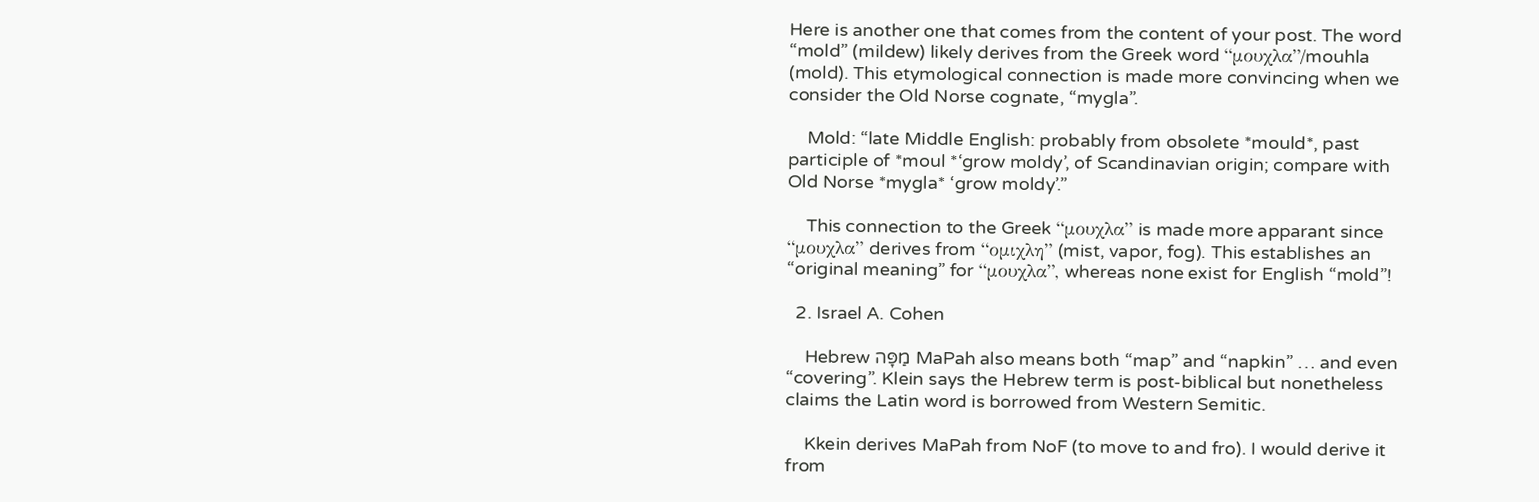Here is another one that comes from the content of your post. The word “mold” (mildew) likely derives from the Greek word “μουχλα”/mouhla (mold). This etymological connection is made more convincing when we consider the Old Norse cognate, “mygla”.

    Mold: “late Middle English: probably from obsolete *mould*, past participle of *moul *‘grow moldy’, of Scandinavian origin; compare with Old Norse *mygla* ‘grow moldy’.”

    This connection to the Greek “μουχλα” is made more apparant since “μουχλα” derives from “ομιχλη” (mist, vapor, fog). This establishes an “original meaning” for “μουχλα”, whereas none exist for English “mold”!

  2. Israel A. Cohen

    Hebrew מַפָּה MaPah also means both “map” and “napkin” … and even “covering”. Klein says the Hebrew term is post-biblical but nonetheless claims the Latin word is borrowed from Western Semitic.

    Kkein derives MaPah from NoF (to move to and fro). I would derive it from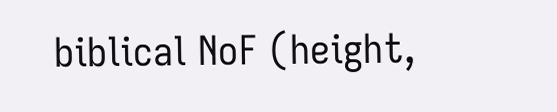biblical NoF (height,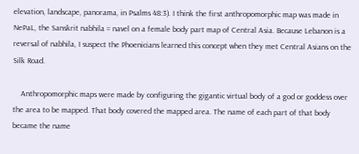elevation, landscape, panorama, in Psalms 48:3). I think the first anthropomorphic map was made in NePaL, the Sanskrit nabhila = navel on a female body part map of Central Asia. Because Lebanon is a reversal of nabhila, I suspect the Phoenicians learned this concept when they met Central Asians on the Silk Road.

    Anthropomorphic maps were made by configuring the gigantic virtual body of a god or goddess over the area to be mapped. That body covered the mapped area. The name of each part of that body became the name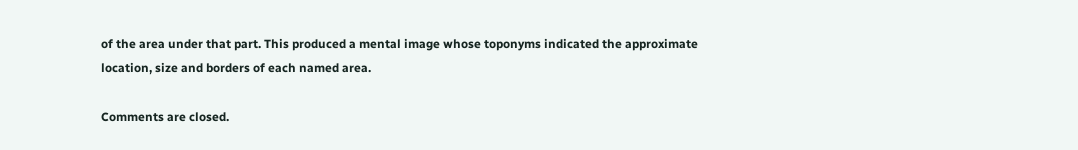of the area under that part. This produced a mental image whose toponyms indicated the approximate location, size and borders of each named area.

Comments are closed.